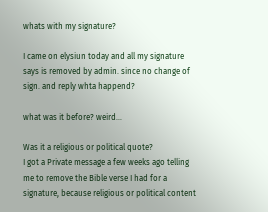whats with my signature?

I came on elysiun today and all my signature says is removed by admin. since no change of sign. and reply whta happend?

what was it before? weird…

Was it a religious or political quote?
I got a Private message a few weeks ago telling me to remove the Bible verse I had for a signature, because religious or political content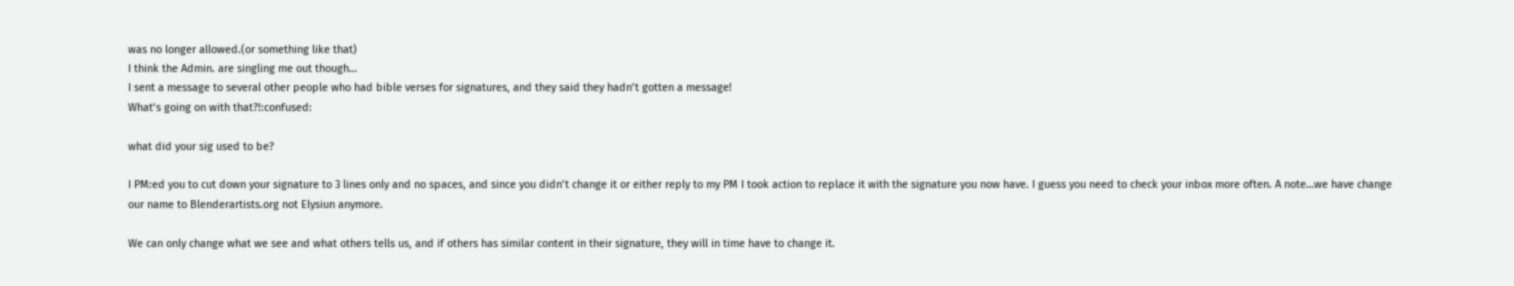was no longer allowed.(or something like that)
I think the Admin. are singling me out though…
I sent a message to several other people who had bible verses for signatures, and they said they hadn’t gotten a message!
What’s going on with that?!:confused:

what did your sig used to be?

I PM:ed you to cut down your signature to 3 lines only and no spaces, and since you didn’t change it or either reply to my PM I took action to replace it with the signature you now have. I guess you need to check your inbox more often. A note…we have change our name to Blenderartists.org not Elysiun anymore.

We can only change what we see and what others tells us, and if others has similar content in their signature, they will in time have to change it.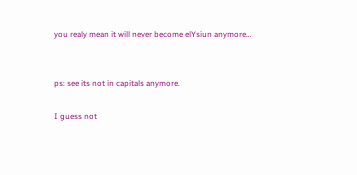you realy mean it will never become elYsiun anymore…


ps: see its not in capitals anymore.

I guess not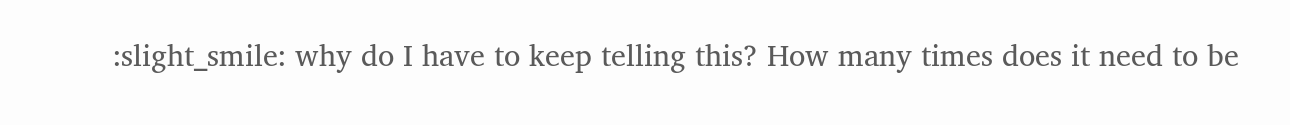:slight_smile: why do I have to keep telling this? How many times does it need to be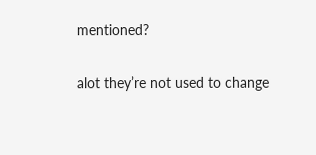mentioned?

alot they’re not used to change